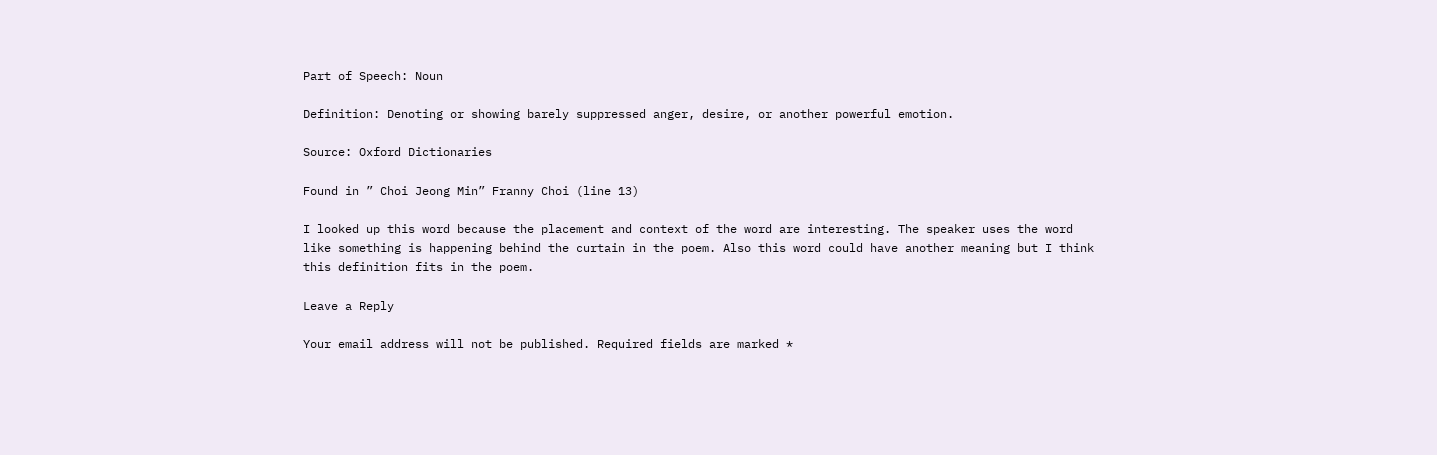Part of Speech: Noun

Definition: Denoting or showing barely suppressed anger, desire, or another powerful emotion.

Source: Oxford Dictionaries

Found in ” Choi Jeong Min” Franny Choi (line 13)

I looked up this word because the placement and context of the word are interesting. The speaker uses the word like something is happening behind the curtain in the poem. Also this word could have another meaning but I think this definition fits in the poem.

Leave a Reply

Your email address will not be published. Required fields are marked *